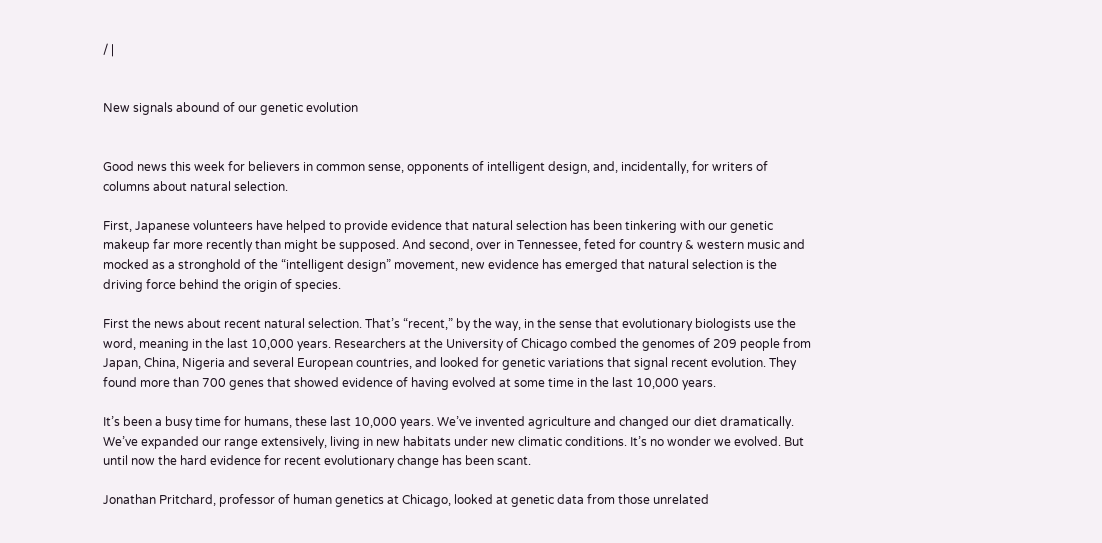/ |


New signals abound of our genetic evolution


Good news this week for believers in common sense, opponents of intelligent design, and, incidentally, for writers of columns about natural selection.

First, Japanese volunteers have helped to provide evidence that natural selection has been tinkering with our genetic makeup far more recently than might be supposed. And second, over in Tennessee, feted for country & western music and mocked as a stronghold of the “intelligent design” movement, new evidence has emerged that natural selection is the driving force behind the origin of species.

First the news about recent natural selection. That’s “recent,” by the way, in the sense that evolutionary biologists use the word, meaning in the last 10,000 years. Researchers at the University of Chicago combed the genomes of 209 people from Japan, China, Nigeria and several European countries, and looked for genetic variations that signal recent evolution. They found more than 700 genes that showed evidence of having evolved at some time in the last 10,000 years.

It’s been a busy time for humans, these last 10,000 years. We’ve invented agriculture and changed our diet dramatically. We’ve expanded our range extensively, living in new habitats under new climatic conditions. It’s no wonder we evolved. But until now the hard evidence for recent evolutionary change has been scant.

Jonathan Pritchard, professor of human genetics at Chicago, looked at genetic data from those unrelated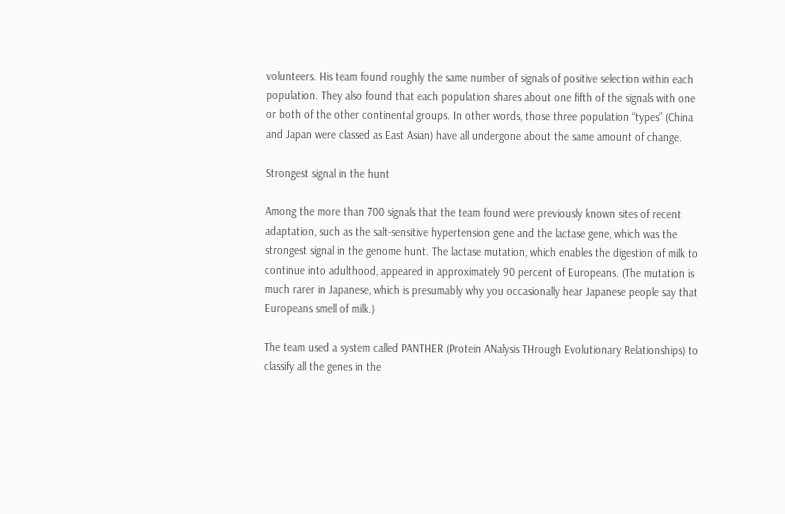volunteers. His team found roughly the same number of signals of positive selection within each population. They also found that each population shares about one fifth of the signals with one or both of the other continental groups. In other words, those three population “types” (China and Japan were classed as East Asian) have all undergone about the same amount of change.

Strongest signal in the hunt

Among the more than 700 signals that the team found were previously known sites of recent adaptation, such as the salt-sensitive hypertension gene and the lactase gene, which was the strongest signal in the genome hunt. The lactase mutation, which enables the digestion of milk to continue into adulthood, appeared in approximately 90 percent of Europeans. (The mutation is much rarer in Japanese, which is presumably why you occasionally hear Japanese people say that Europeans smell of milk.)

The team used a system called PANTHER (Protein ANalysis THrough Evolutionary Relationships) to classify all the genes in the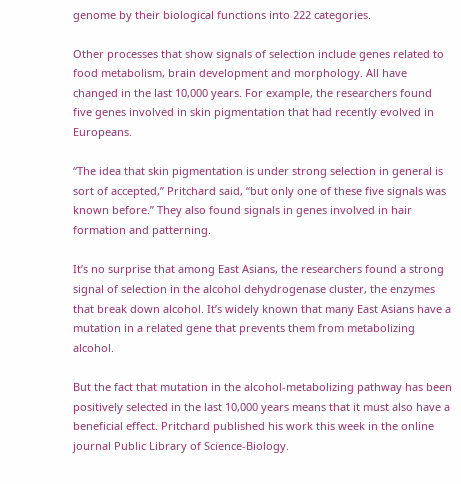genome by their biological functions into 222 categories.

Other processes that show signals of selection include genes related to food metabolism, brain development and morphology. All have changed in the last 10,000 years. For example, the researchers found five genes involved in skin pigmentation that had recently evolved in Europeans.

“The idea that skin pigmentation is under strong selection in general is sort of accepted,” Pritchard said, “but only one of these five signals was known before.” They also found signals in genes involved in hair formation and patterning.

It’s no surprise that among East Asians, the researchers found a strong signal of selection in the alcohol dehydrogenase cluster, the enzymes that break down alcohol. It’s widely known that many East Asians have a mutation in a related gene that prevents them from metabolizing alcohol.

But the fact that mutation in the alcohol-metabolizing pathway has been positively selected in the last 10,000 years means that it must also have a beneficial effect. Pritchard published his work this week in the online journal Public Library of Science-Biology.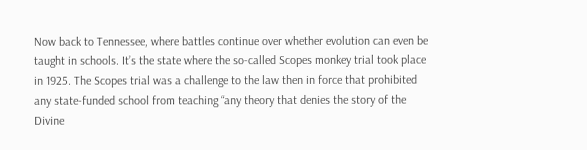Now back to Tennessee, where battles continue over whether evolution can even be taught in schools. It’s the state where the so-called Scopes monkey trial took place in 1925. The Scopes trial was a challenge to the law then in force that prohibited any state-funded school from teaching “any theory that denies the story of the Divine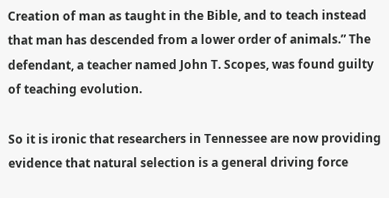Creation of man as taught in the Bible, and to teach instead that man has descended from a lower order of animals.” The defendant, a teacher named John T. Scopes, was found guilty of teaching evolution.

So it is ironic that researchers in Tennessee are now providing evidence that natural selection is a general driving force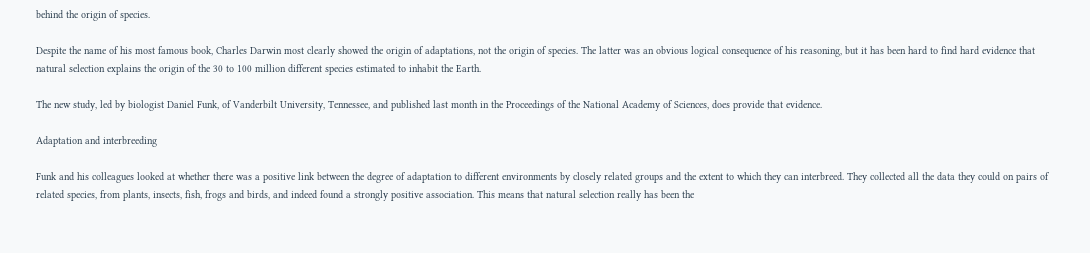behind the origin of species.

Despite the name of his most famous book, Charles Darwin most clearly showed the origin of adaptations, not the origin of species. The latter was an obvious logical consequence of his reasoning, but it has been hard to find hard evidence that natural selection explains the origin of the 30 to 100 million different species estimated to inhabit the Earth.

The new study, led by biologist Daniel Funk, of Vanderbilt University, Tennessee, and published last month in the Proceedings of the National Academy of Sciences, does provide that evidence.

Adaptation and interbreeding

Funk and his colleagues looked at whether there was a positive link between the degree of adaptation to different environments by closely related groups and the extent to which they can interbreed. They collected all the data they could on pairs of related species, from plants, insects, fish, frogs and birds, and indeed found a strongly positive association. This means that natural selection really has been the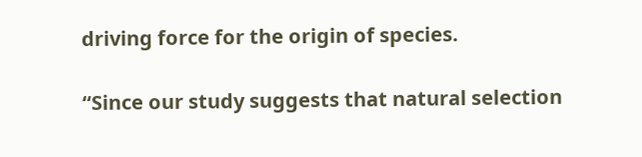driving force for the origin of species.

“Since our study suggests that natural selection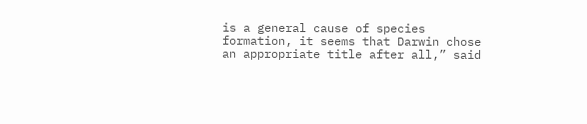is a general cause of species formation, it seems that Darwin chose an appropriate title after all,” said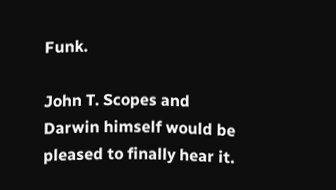Funk.

John T. Scopes and Darwin himself would be pleased to finally hear it.